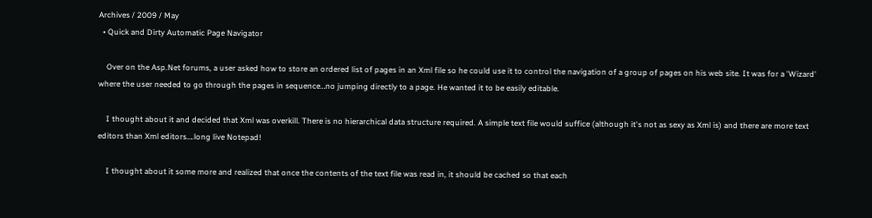Archives / 2009 / May
  • Quick and Dirty Automatic Page Navigator

    Over on the Asp.Net forums, a user asked how to store an ordered list of pages in an Xml file so he could use it to control the navigation of a group of pages on his web site. It was for a 'Wizard' where the user needed to go through the pages in sequence…no jumping directly to a page. He wanted it to be easily editable.

    I thought about it and decided that Xml was overkill. There is no hierarchical data structure required. A simple text file would suffice (although it's not as sexy as Xml is) and there are more text editors than Xml editors….long live Notepad!

    I thought about it some more and realized that once the contents of the text file was read in, it should be cached so that each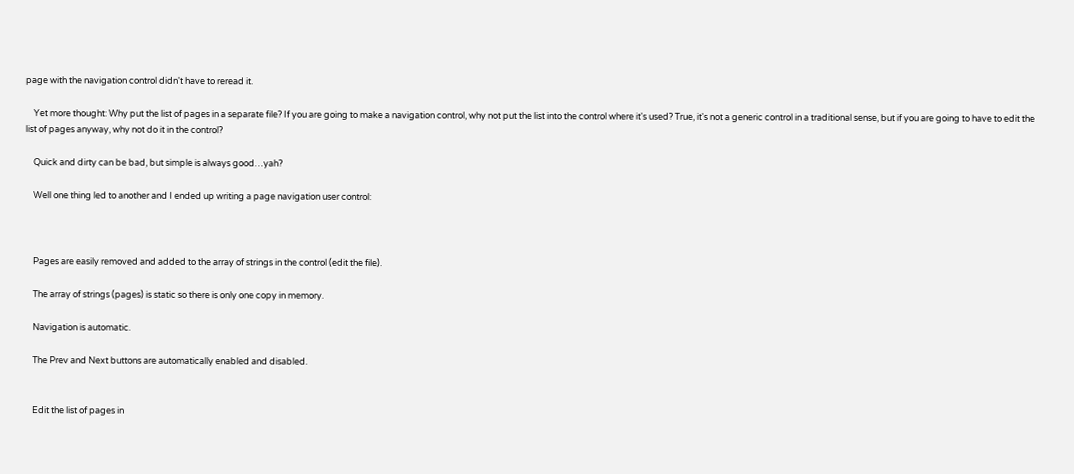page with the navigation control didn't have to reread it.

    Yet more thought: Why put the list of pages in a separate file? If you are going to make a navigation control, why not put the list into the control where it's used? True, it's not a generic control in a traditional sense, but if you are going to have to edit the list of pages anyway, why not do it in the control?

    Quick and dirty can be bad, but simple is always good…yah?

    Well one thing led to another and I ended up writing a page navigation user control:



    Pages are easily removed and added to the array of strings in the control (edit the file).

    The array of strings (pages) is static so there is only one copy in memory.

    Navigation is automatic.

    The Prev and Next buttons are automatically enabled and disabled.


    Edit the list of pages in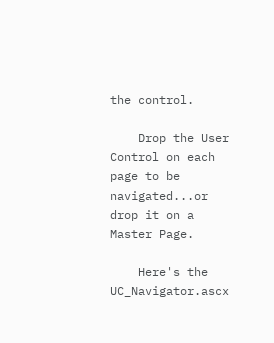the control.

    Drop the User Control on each page to be navigated...or drop it on a Master Page.

    Here's the UC_Navigator.ascx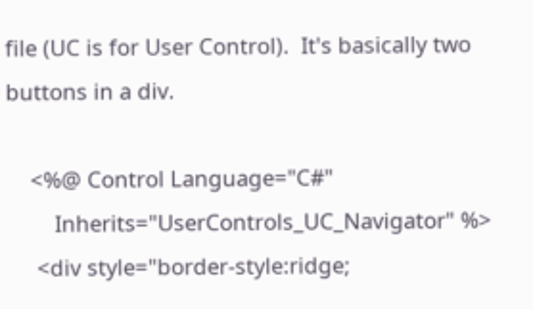file (UC is for User Control).  It's basically two buttons in a div.

    <%@ Control Language="C#"
        Inherits="UserControls_UC_Navigator" %>
     <div style="border-style:ridge;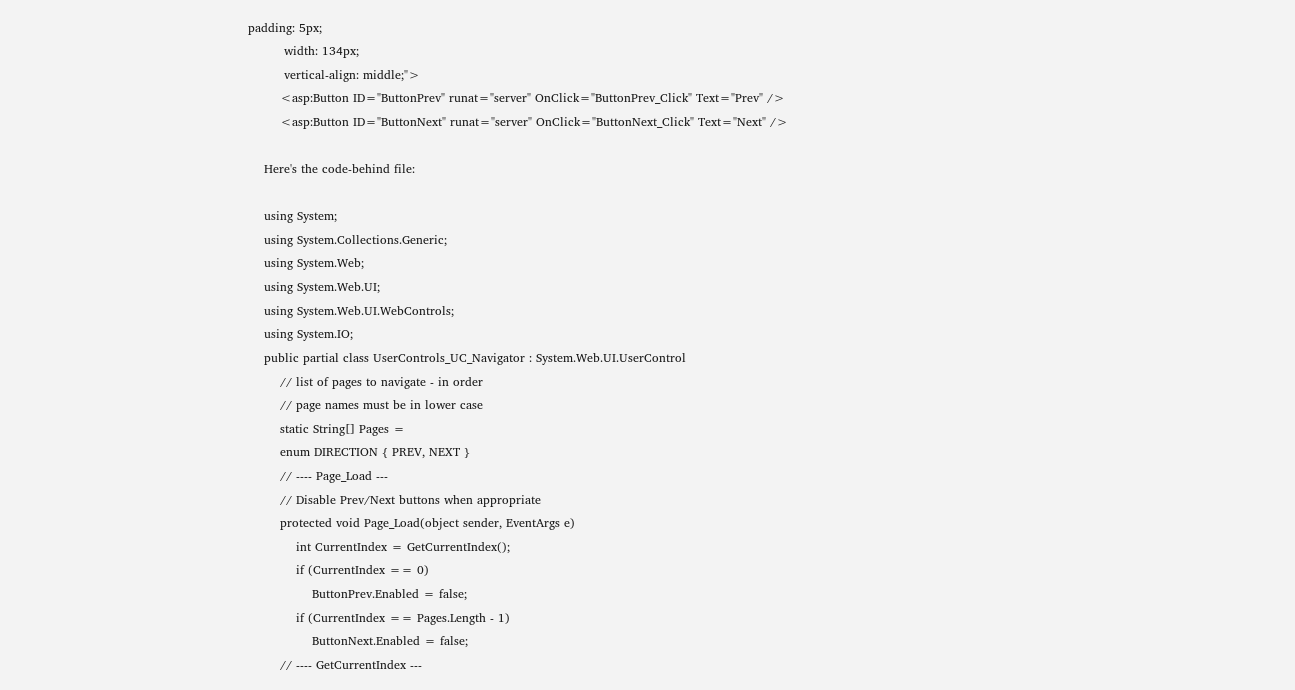padding: 5px;
         width: 134px;
         vertical-align: middle;">
        <asp:Button ID="ButtonPrev" runat="server" OnClick="ButtonPrev_Click" Text="Prev" />
        <asp:Button ID="ButtonNext" runat="server" OnClick="ButtonNext_Click" Text="Next" />

    Here's the code-behind file:

    using System;
    using System.Collections.Generic;
    using System.Web;
    using System.Web.UI;
    using System.Web.UI.WebControls;
    using System.IO;
    public partial class UserControls_UC_Navigator : System.Web.UI.UserControl
        // list of pages to navigate - in order
        // page names must be in lower case
        static String[] Pages =
        enum DIRECTION { PREV, NEXT }
        // ---- Page_Load ---
        // Disable Prev/Next buttons when appropriate
        protected void Page_Load(object sender, EventArgs e)
            int CurrentIndex = GetCurrentIndex();
            if (CurrentIndex == 0)
                ButtonPrev.Enabled = false;
            if (CurrentIndex == Pages.Length - 1)
                ButtonNext.Enabled = false;
        // ---- GetCurrentIndex ---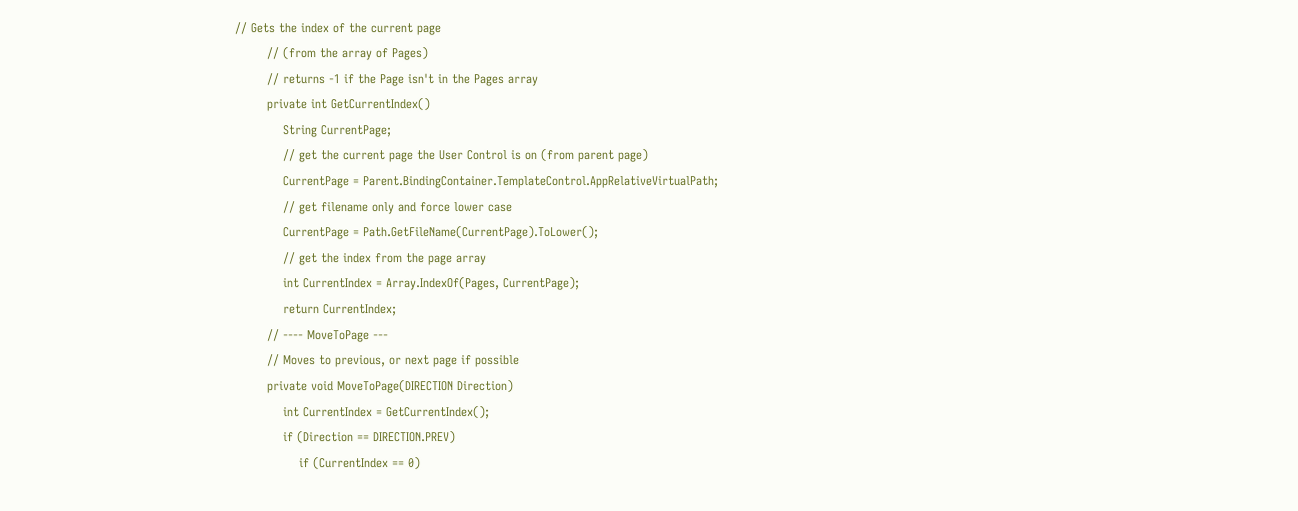// Gets the index of the current page
        // (from the array of Pages)
        // returns -1 if the Page isn't in the Pages array
        private int GetCurrentIndex()
            String CurrentPage;
            // get the current page the User Control is on (from parent page)
            CurrentPage = Parent.BindingContainer.TemplateControl.AppRelativeVirtualPath;
            // get filename only and force lower case
            CurrentPage = Path.GetFileName(CurrentPage).ToLower();
            // get the index from the page array
            int CurrentIndex = Array.IndexOf(Pages, CurrentPage);
            return CurrentIndex;
        // ---- MoveToPage ---
        // Moves to previous, or next page if possible
        private void MoveToPage(DIRECTION Direction)
            int CurrentIndex = GetCurrentIndex();
            if (Direction == DIRECTION.PREV)
                if (CurrentIndex == 0)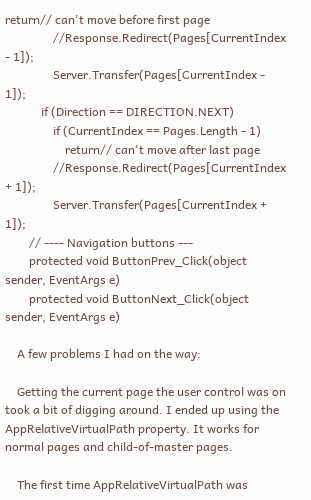return// can't move before first page
                //Response.Redirect(Pages[CurrentIndex - 1]);
                Server.Transfer(Pages[CurrentIndex - 1]);
            if (Direction == DIRECTION.NEXT)
                if (CurrentIndex == Pages.Length - 1)
                    return// can't move after last page
                //Response.Redirect(Pages[CurrentIndex + 1]);
                Server.Transfer(Pages[CurrentIndex + 1]);
        // ---- Navigation buttons ---
        protected void ButtonPrev_Click(object sender, EventArgs e)
        protected void ButtonNext_Click(object sender, EventArgs e)

    A few problems I had on the way:

    Getting the current page the user control was on took a bit of digging around. I ended up using the AppRelativeVirtualPath property. It works for normal pages and child-of-master pages.

    The first time AppRelativeVirtualPath was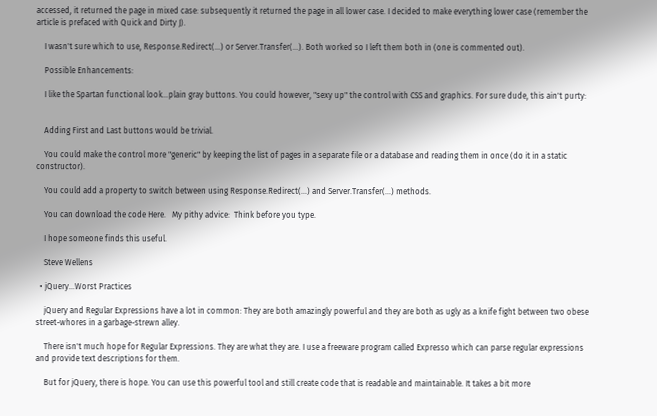accessed, it returned the page in mixed case: subsequently it returned the page in all lower case. I decided to make everything lower case (remember the article is prefaced with Quick and Dirty J).

    I wasn't sure which to use, Response.Redirect(…) or Server.Transfer(…). Both worked so I left them both in (one is commented out).

    Possible Enhancements:

    I like the Spartan functional look…plain gray buttons. You could however, "sexy up" the control with CSS and graphics. For sure dude, this ain't purty:


    Adding First and Last buttons would be trivial.

    You could make the control more "generic" by keeping the list of pages in a separate file or a database and reading them in once (do it in a static constructor).

    You could add a property to switch between using Response.Redirect(…) and Server.Transfer(…) methods.

    You can download the code Here.   My pithy advice:  Think before you type.

    I hope someone finds this useful.

    Steve Wellens

  • jQuery…Worst Practices

    jQuery and Regular Expressions have a lot in common: They are both amazingly powerful and they are both as ugly as a knife fight between two obese street-whores in a garbage-strewn alley.

    There isn't much hope for Regular Expressions. They are what they are. I use a freeware program called Expresso which can parse regular expressions and provide text descriptions for them.

    But for jQuery, there is hope. You can use this powerful tool and still create code that is readable and maintainable. It takes a bit more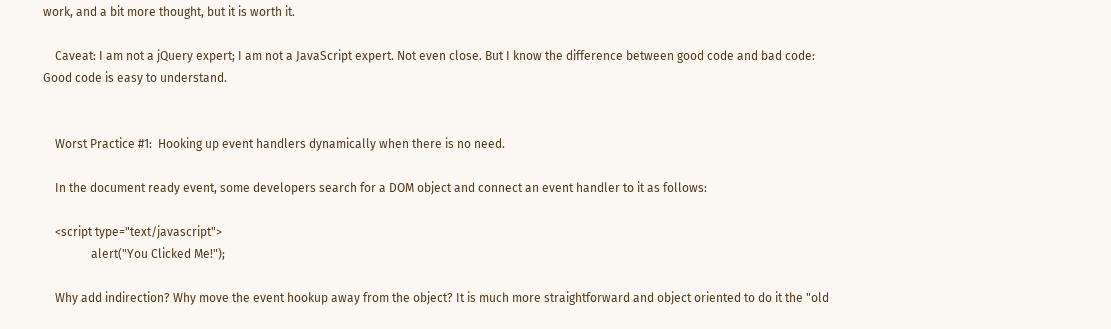work, and a bit more thought, but it is worth it.

    Caveat: I am not a jQuery expert; I am not a JavaScript expert. Not even close. But I know the difference between good code and bad code: Good code is easy to understand.


    Worst Practice #1:  Hooking up event handlers dynamically when there is no need.

    In the document ready event, some developers search for a DOM object and connect an event handler to it as follows:

    <script type="text/javascript">
                alert("You Clicked Me!");

    Why add indirection? Why move the event hookup away from the object? It is much more straightforward and object oriented to do it the "old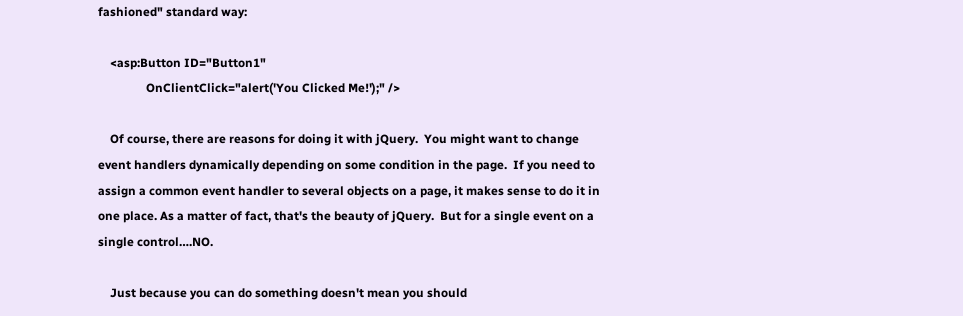fashioned" standard way:

    <asp:Button ID="Button1"
                OnClientClick="alert('You Clicked Me!');" />

    Of course, there are reasons for doing it with jQuery.  You might want to change event handlers dynamically depending on some condition in the page.  If you need to assign a common event handler to several objects on a page, it makes sense to do it in one place. As a matter of fact, that's the beauty of jQuery.  But for a single event on a single control….NO.

    Just because you can do something doesn't mean you should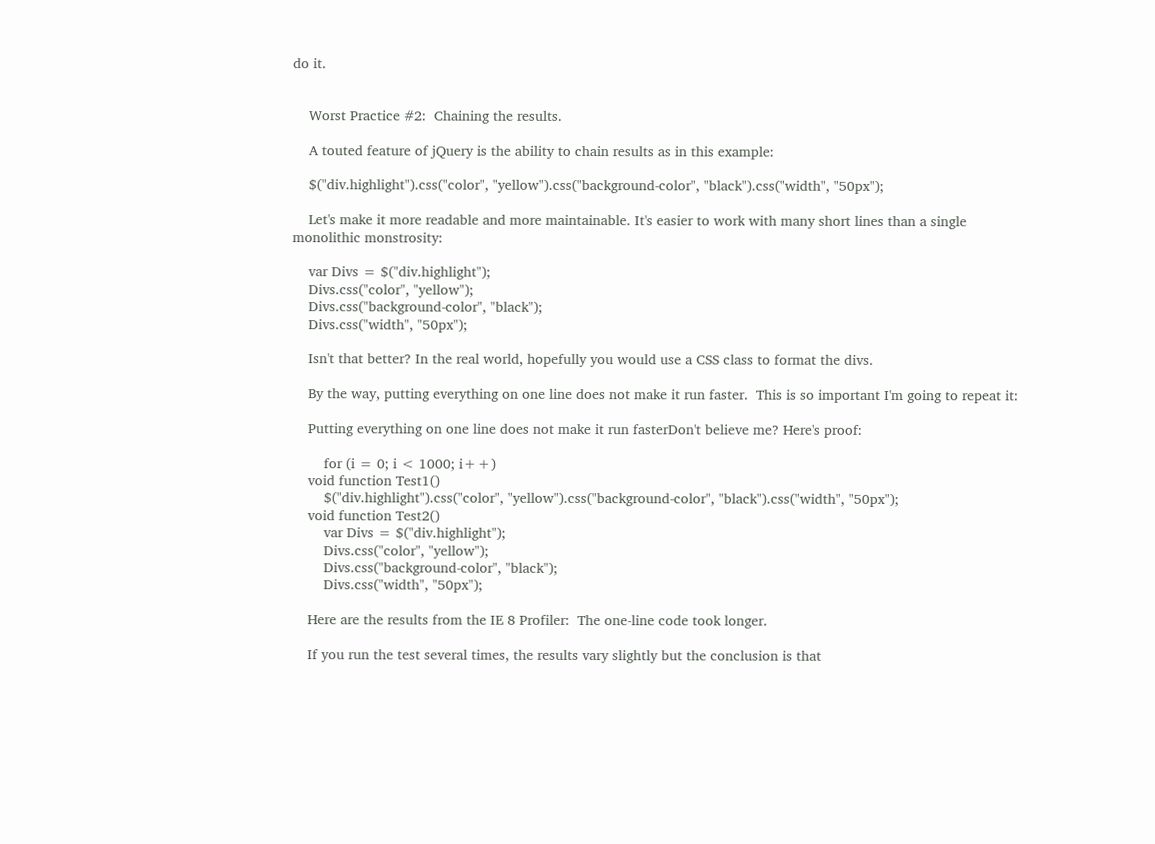do it.


    Worst Practice #2:  Chaining the results.

    A touted feature of jQuery is the ability to chain results as in this example:

    $("div.highlight").css("color", "yellow").css("background-color", "black").css("width", "50px");

    Let's make it more readable and more maintainable. It's easier to work with many short lines than a single monolithic monstrosity:

    var Divs = $("div.highlight");
    Divs.css("color", "yellow");
    Divs.css("background-color", "black");
    Divs.css("width", "50px");

    Isn't that better? In the real world, hopefully you would use a CSS class to format the divs.

    By the way, putting everything on one line does not make it run faster.  This is so important I'm going to repeat it:

    Putting everything on one line does not make it run fasterDon't believe me? Here's proof:

        for (i = 0; i < 1000; i++)
    void function Test1()
        $("div.highlight").css("color", "yellow").css("background-color", "black").css("width", "50px");
    void function Test2()
        var Divs = $("div.highlight");
        Divs.css("color", "yellow");
        Divs.css("background-color", "black");
        Divs.css("width", "50px");

    Here are the results from the IE 8 Profiler:  The one-line code took longer.

    If you run the test several times, the results vary slightly but the conclusion is that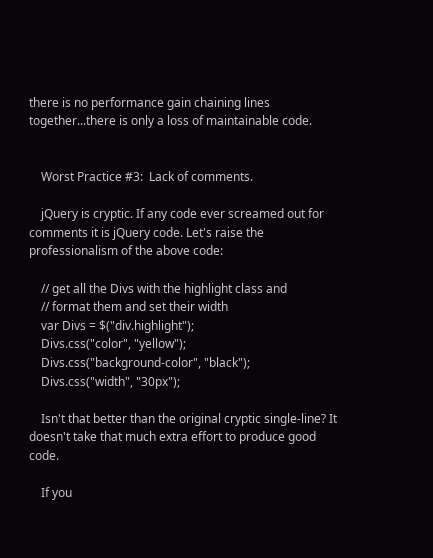there is no performance gain chaining lines together...there is only a loss of maintainable code.


    Worst Practice #3:  Lack of comments.

    jQuery is cryptic. If any code ever screamed out for comments it is jQuery code. Let's raise the professionalism of the above code:

    // get all the Divs with the highlight class and
    // format them and set their width
    var Divs = $("div.highlight");
    Divs.css("color", "yellow");
    Divs.css("background-color", "black");
    Divs.css("width", "30px");

    Isn't that better than the original cryptic single-line? It doesn't take that much extra effort to produce good code.

    If you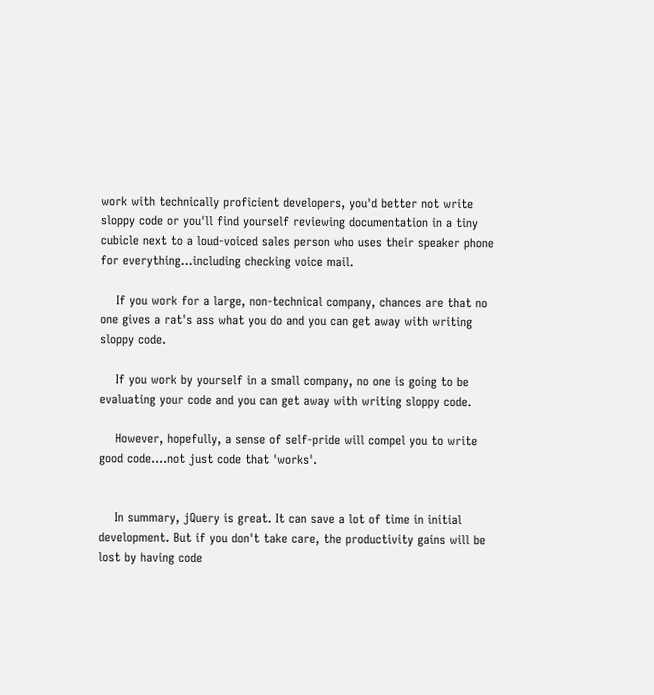work with technically proficient developers, you'd better not write sloppy code or you'll find yourself reviewing documentation in a tiny cubicle next to a loud-voiced sales person who uses their speaker phone for everything…including checking voice mail.

    If you work for a large, non-technical company, chances are that no one gives a rat's ass what you do and you can get away with writing sloppy code.

    If you work by yourself in a small company, no one is going to be evaluating your code and you can get away with writing sloppy code.

    However, hopefully, a sense of self-pride will compel you to write good code….not just code that 'works'.


    In summary, jQuery is great. It can save a lot of time in initial development. But if you don't take care, the productivity gains will be lost by having code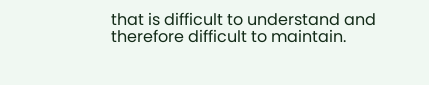that is difficult to understand and therefore difficult to maintain.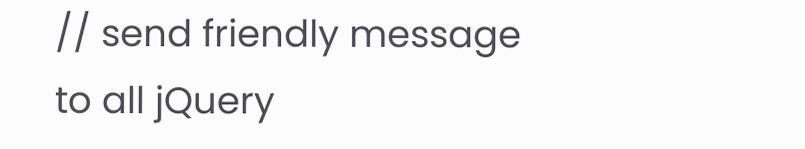// send friendly message to all jQuery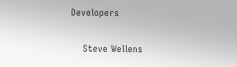Developers

    Steve Wellens